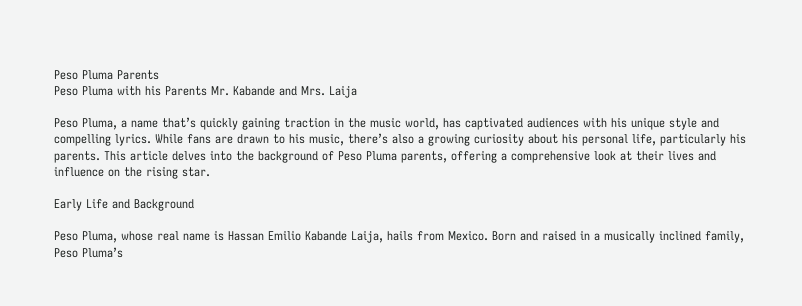Peso Pluma Parents
Peso Pluma with his Parents Mr. Kabande and Mrs. Laija

Peso Pluma, a name that’s quickly gaining traction in the music world, has captivated audiences with his unique style and compelling lyrics. While fans are drawn to his music, there’s also a growing curiosity about his personal life, particularly his parents. This article delves into the background of Peso Pluma parents, offering a comprehensive look at their lives and influence on the rising star.

Early Life and Background

Peso Pluma, whose real name is Hassan Emilio Kabande Laija, hails from Mexico. Born and raised in a musically inclined family, Peso Pluma’s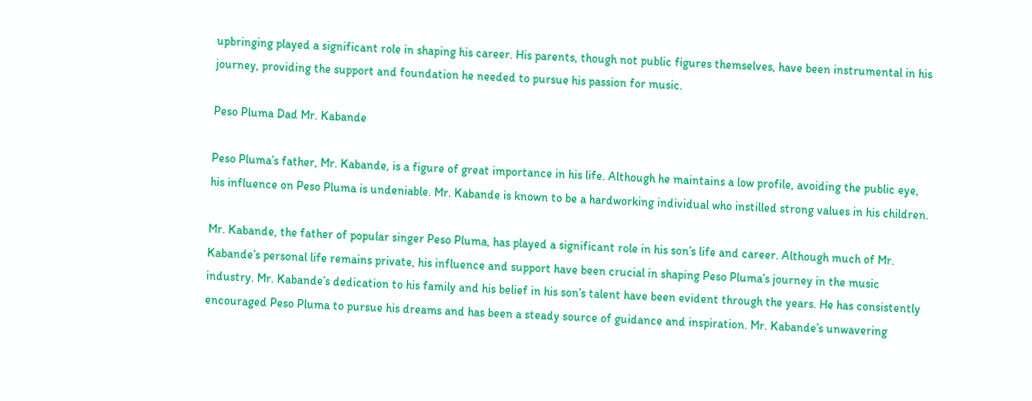upbringing played a significant role in shaping his career. His parents, though not public figures themselves, have been instrumental in his journey, providing the support and foundation he needed to pursue his passion for music.

Peso Pluma Dad Mr. Kabande

Peso Pluma’s father, Mr. Kabande, is a figure of great importance in his life. Although he maintains a low profile, avoiding the public eye, his influence on Peso Pluma is undeniable. Mr. Kabande is known to be a hardworking individual who instilled strong values in his children.

Mr. Kabande, the father of popular singer Peso Pluma, has played a significant role in his son’s life and career. Although much of Mr. Kabande’s personal life remains private, his influence and support have been crucial in shaping Peso Pluma’s journey in the music industry. Mr. Kabande’s dedication to his family and his belief in his son’s talent have been evident through the years. He has consistently encouraged Peso Pluma to pursue his dreams and has been a steady source of guidance and inspiration. Mr. Kabande’s unwavering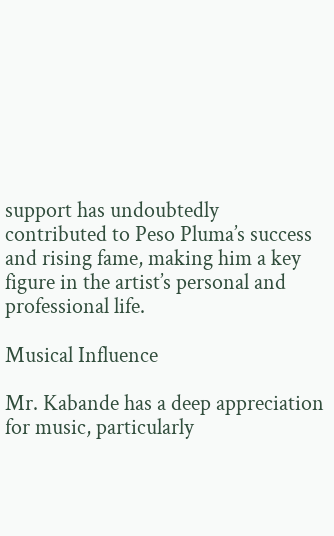support has undoubtedly contributed to Peso Pluma’s success and rising fame, making him a key figure in the artist’s personal and professional life.

Musical Influence

Mr. Kabande has a deep appreciation for music, particularly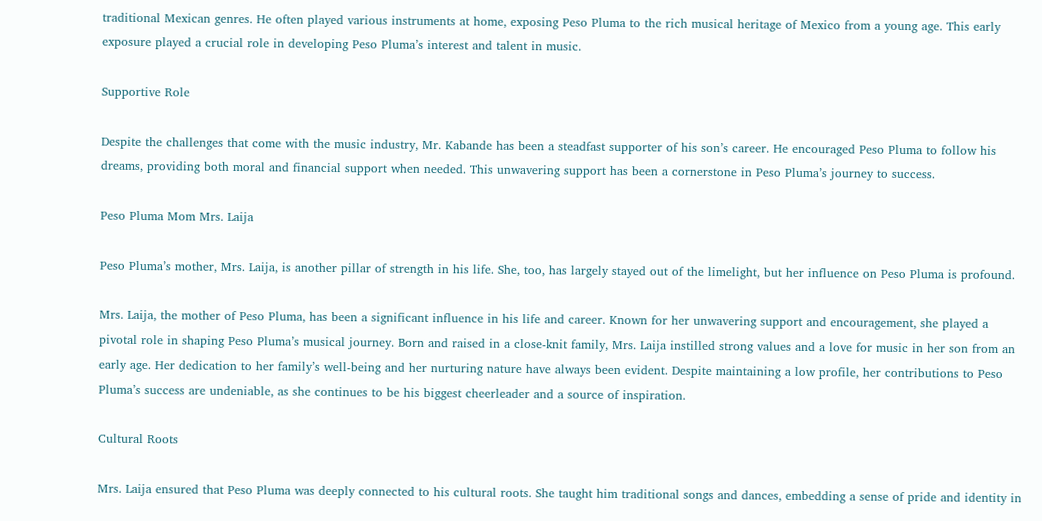traditional Mexican genres. He often played various instruments at home, exposing Peso Pluma to the rich musical heritage of Mexico from a young age. This early exposure played a crucial role in developing Peso Pluma’s interest and talent in music.

Supportive Role

Despite the challenges that come with the music industry, Mr. Kabande has been a steadfast supporter of his son’s career. He encouraged Peso Pluma to follow his dreams, providing both moral and financial support when needed. This unwavering support has been a cornerstone in Peso Pluma’s journey to success.

Peso Pluma Mom Mrs. Laija

Peso Pluma’s mother, Mrs. Laija, is another pillar of strength in his life. She, too, has largely stayed out of the limelight, but her influence on Peso Pluma is profound.

Mrs. Laija, the mother of Peso Pluma, has been a significant influence in his life and career. Known for her unwavering support and encouragement, she played a pivotal role in shaping Peso Pluma’s musical journey. Born and raised in a close-knit family, Mrs. Laija instilled strong values and a love for music in her son from an early age. Her dedication to her family’s well-being and her nurturing nature have always been evident. Despite maintaining a low profile, her contributions to Peso Pluma’s success are undeniable, as she continues to be his biggest cheerleader and a source of inspiration.

Cultural Roots

Mrs. Laija ensured that Peso Pluma was deeply connected to his cultural roots. She taught him traditional songs and dances, embedding a sense of pride and identity in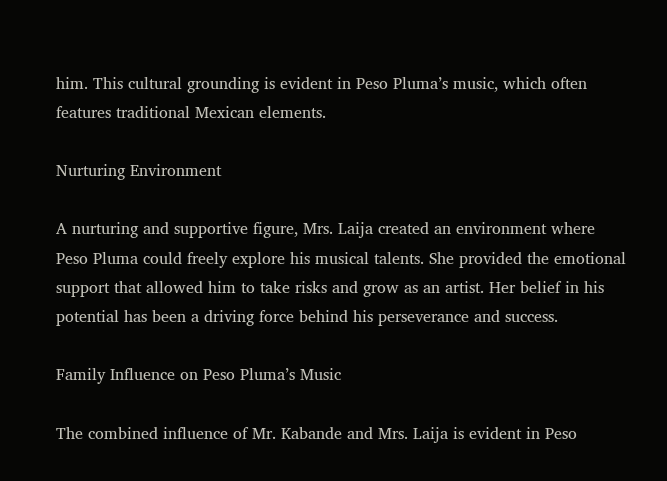him. This cultural grounding is evident in Peso Pluma’s music, which often features traditional Mexican elements.

Nurturing Environment

A nurturing and supportive figure, Mrs. Laija created an environment where Peso Pluma could freely explore his musical talents. She provided the emotional support that allowed him to take risks and grow as an artist. Her belief in his potential has been a driving force behind his perseverance and success.

Family Influence on Peso Pluma’s Music

The combined influence of Mr. Kabande and Mrs. Laija is evident in Peso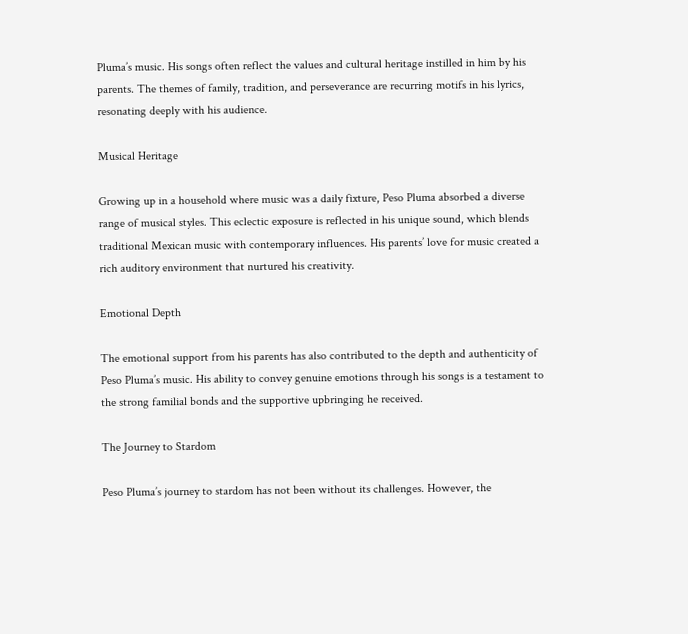Pluma’s music. His songs often reflect the values and cultural heritage instilled in him by his parents. The themes of family, tradition, and perseverance are recurring motifs in his lyrics, resonating deeply with his audience.

Musical Heritage

Growing up in a household where music was a daily fixture, Peso Pluma absorbed a diverse range of musical styles. This eclectic exposure is reflected in his unique sound, which blends traditional Mexican music with contemporary influences. His parents’ love for music created a rich auditory environment that nurtured his creativity.

Emotional Depth

The emotional support from his parents has also contributed to the depth and authenticity of Peso Pluma’s music. His ability to convey genuine emotions through his songs is a testament to the strong familial bonds and the supportive upbringing he received.

The Journey to Stardom

Peso Pluma’s journey to stardom has not been without its challenges. However, the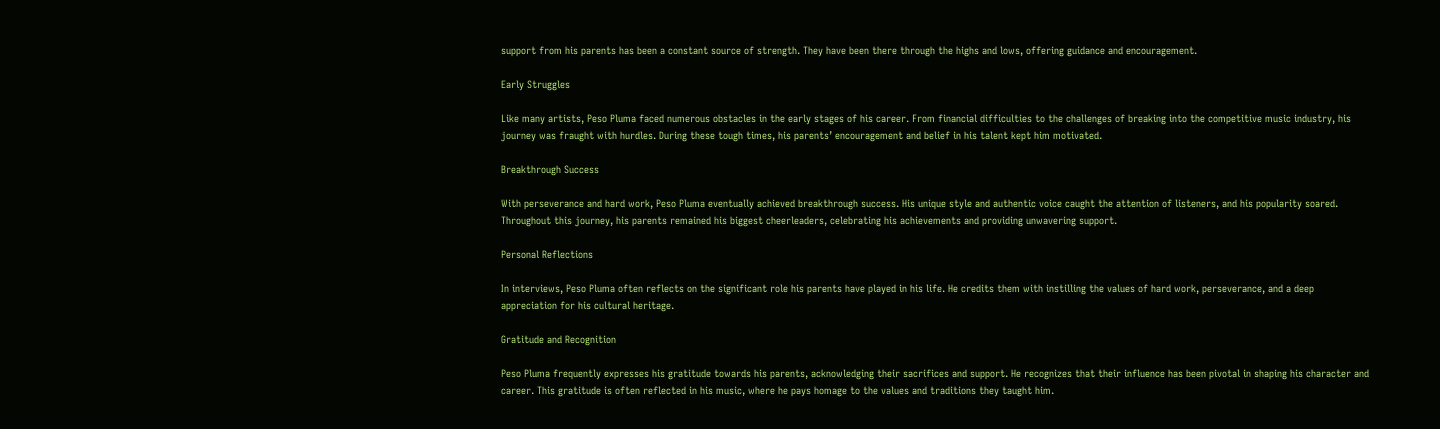support from his parents has been a constant source of strength. They have been there through the highs and lows, offering guidance and encouragement.

Early Struggles

Like many artists, Peso Pluma faced numerous obstacles in the early stages of his career. From financial difficulties to the challenges of breaking into the competitive music industry, his journey was fraught with hurdles. During these tough times, his parents’ encouragement and belief in his talent kept him motivated.

Breakthrough Success

With perseverance and hard work, Peso Pluma eventually achieved breakthrough success. His unique style and authentic voice caught the attention of listeners, and his popularity soared. Throughout this journey, his parents remained his biggest cheerleaders, celebrating his achievements and providing unwavering support.

Personal Reflections

In interviews, Peso Pluma often reflects on the significant role his parents have played in his life. He credits them with instilling the values of hard work, perseverance, and a deep appreciation for his cultural heritage.

Gratitude and Recognition

Peso Pluma frequently expresses his gratitude towards his parents, acknowledging their sacrifices and support. He recognizes that their influence has been pivotal in shaping his character and career. This gratitude is often reflected in his music, where he pays homage to the values and traditions they taught him.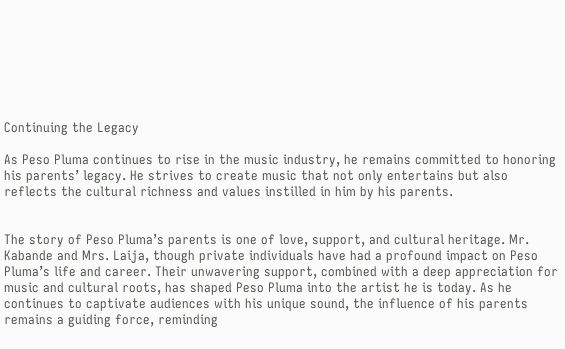Continuing the Legacy

As Peso Pluma continues to rise in the music industry, he remains committed to honoring his parents’ legacy. He strives to create music that not only entertains but also reflects the cultural richness and values instilled in him by his parents.


The story of Peso Pluma’s parents is one of love, support, and cultural heritage. Mr. Kabande and Mrs. Laija, though private individuals have had a profound impact on Peso Pluma’s life and career. Their unwavering support, combined with a deep appreciation for music and cultural roots, has shaped Peso Pluma into the artist he is today. As he continues to captivate audiences with his unique sound, the influence of his parents remains a guiding force, reminding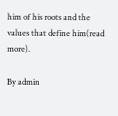him of his roots and the values that define him(read more).

By admin